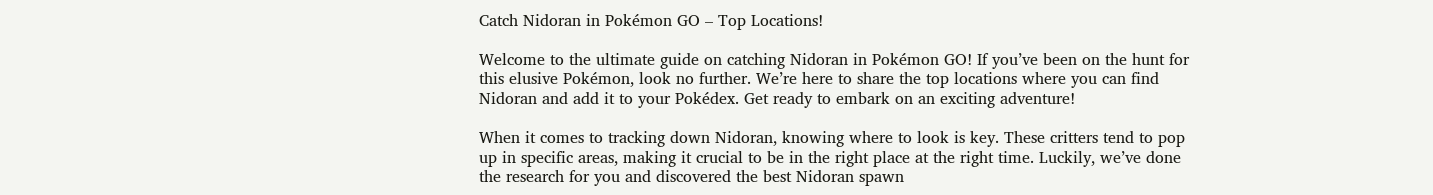Catch Nidoran in Pokémon GO – Top Locations!

Welcome to the ultimate guide on catching Nidoran in Pokémon GO! If you’ve been on the hunt for this elusive Pokémon, look no further. We’re here to share the top locations where you can find Nidoran and add it to your Pokédex. Get ready to embark on an exciting adventure!

When it comes to tracking down Nidoran, knowing where to look is key. These critters tend to pop up in specific areas, making it crucial to be in the right place at the right time. Luckily, we’ve done the research for you and discovered the best Nidoran spawn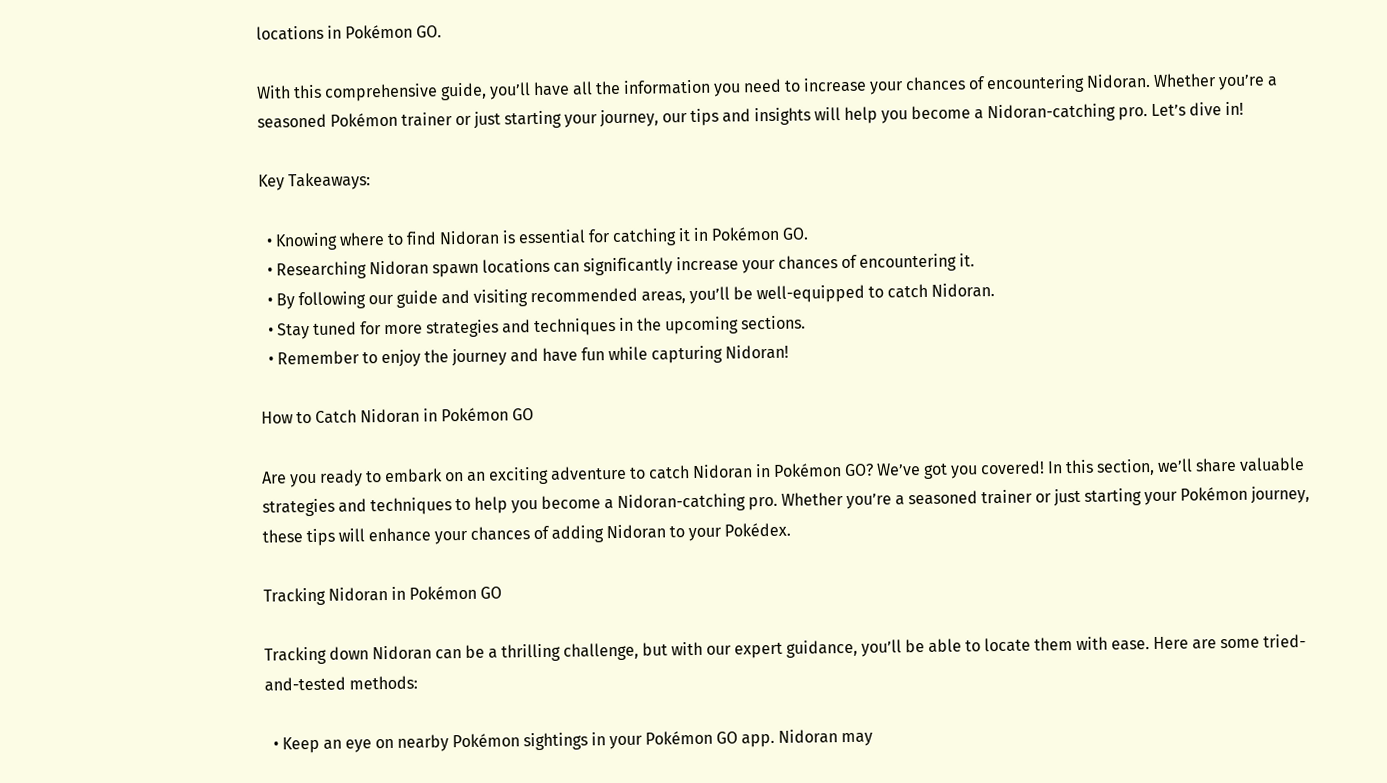locations in Pokémon GO.

With this comprehensive guide, you’ll have all the information you need to increase your chances of encountering Nidoran. Whether you’re a seasoned Pokémon trainer or just starting your journey, our tips and insights will help you become a Nidoran-catching pro. Let’s dive in!

Key Takeaways:

  • Knowing where to find Nidoran is essential for catching it in Pokémon GO.
  • Researching Nidoran spawn locations can significantly increase your chances of encountering it.
  • By following our guide and visiting recommended areas, you’ll be well-equipped to catch Nidoran.
  • Stay tuned for more strategies and techniques in the upcoming sections.
  • Remember to enjoy the journey and have fun while capturing Nidoran!

How to Catch Nidoran in Pokémon GO

Are you ready to embark on an exciting adventure to catch Nidoran in Pokémon GO? We’ve got you covered! In this section, we’ll share valuable strategies and techniques to help you become a Nidoran-catching pro. Whether you’re a seasoned trainer or just starting your Pokémon journey, these tips will enhance your chances of adding Nidoran to your Pokédex.

Tracking Nidoran in Pokémon GO

Tracking down Nidoran can be a thrilling challenge, but with our expert guidance, you’ll be able to locate them with ease. Here are some tried-and-tested methods:

  • Keep an eye on nearby Pokémon sightings in your Pokémon GO app. Nidoran may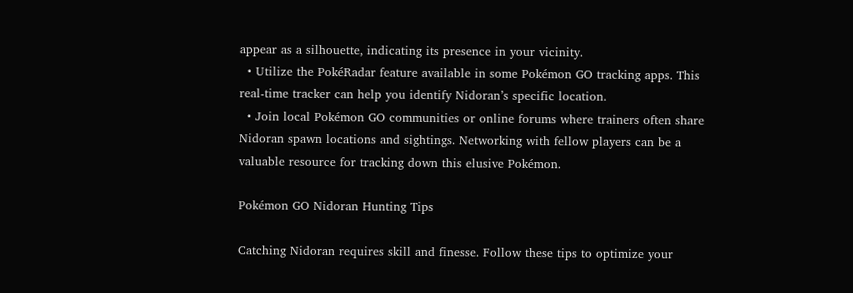appear as a silhouette, indicating its presence in your vicinity.
  • Utilize the PokéRadar feature available in some Pokémon GO tracking apps. This real-time tracker can help you identify Nidoran’s specific location.
  • Join local Pokémon GO communities or online forums where trainers often share Nidoran spawn locations and sightings. Networking with fellow players can be a valuable resource for tracking down this elusive Pokémon.

Pokémon GO Nidoran Hunting Tips

Catching Nidoran requires skill and finesse. Follow these tips to optimize your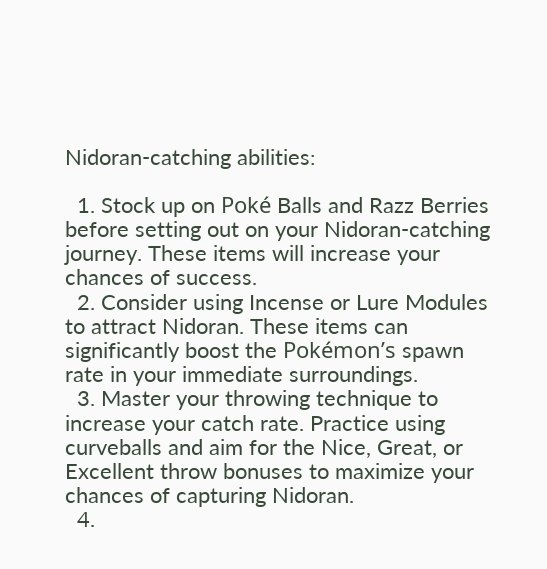Nidoran-catching abilities:

  1. Stock up on Poké Balls and Razz Berries before setting out on your Nidoran-catching journey. These items will increase your chances of success.
  2. Consider using Incense or Lure Modules to attract Nidoran. These items can significantly boost the Pokémon’s spawn rate in your immediate surroundings.
  3. Master your throwing technique to increase your catch rate. Practice using curveballs and aim for the Nice, Great, or Excellent throw bonuses to maximize your chances of capturing Nidoran.
  4.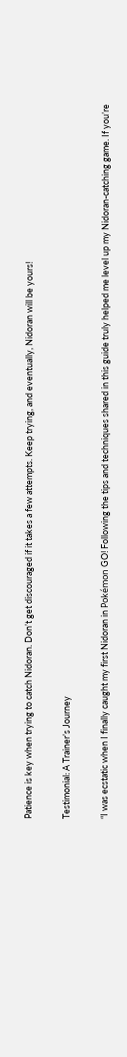Patience is key when trying to catch Nidoran. Don’t get discouraged if it takes a few attempts. Keep trying, and eventually, Nidoran will be yours!

Testimonial: A Trainer’s Journey

“I was ecstatic when I finally caught my first Nidoran in Pokémon GO! Following the tips and techniques shared in this guide truly helped me level up my Nidoran-catching game. If you’re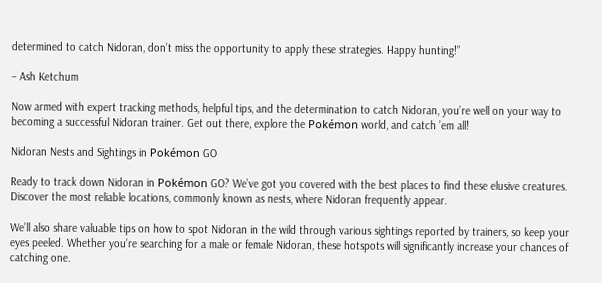determined to catch Nidoran, don’t miss the opportunity to apply these strategies. Happy hunting!”

– Ash Ketchum

Now armed with expert tracking methods, helpful tips, and the determination to catch Nidoran, you’re well on your way to becoming a successful Nidoran trainer. Get out there, explore the Pokémon world, and catch ’em all!

Nidoran Nests and Sightings in Pokémon GO

Ready to track down Nidoran in Pokémon GO? We’ve got you covered with the best places to find these elusive creatures. Discover the most reliable locations, commonly known as nests, where Nidoran frequently appear.

We’ll also share valuable tips on how to spot Nidoran in the wild through various sightings reported by trainers, so keep your eyes peeled. Whether you’re searching for a male or female Nidoran, these hotspots will significantly increase your chances of catching one.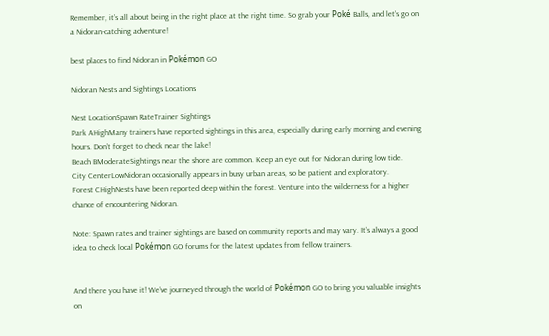Remember, it’s all about being in the right place at the right time. So grab your Poké Balls, and let’s go on a Nidoran-catching adventure!

best places to find Nidoran in Pokémon GO

Nidoran Nests and Sightings Locations

Nest LocationSpawn RateTrainer Sightings
Park AHighMany trainers have reported sightings in this area, especially during early morning and evening hours. Don’t forget to check near the lake!
Beach BModerateSightings near the shore are common. Keep an eye out for Nidoran during low tide.
City CenterLowNidoran occasionally appears in busy urban areas, so be patient and exploratory.
Forest CHighNests have been reported deep within the forest. Venture into the wilderness for a higher chance of encountering Nidoran.

Note: Spawn rates and trainer sightings are based on community reports and may vary. It’s always a good idea to check local Pokémon GO forums for the latest updates from fellow trainers.


And there you have it! We’ve journeyed through the world of Pokémon GO to bring you valuable insights on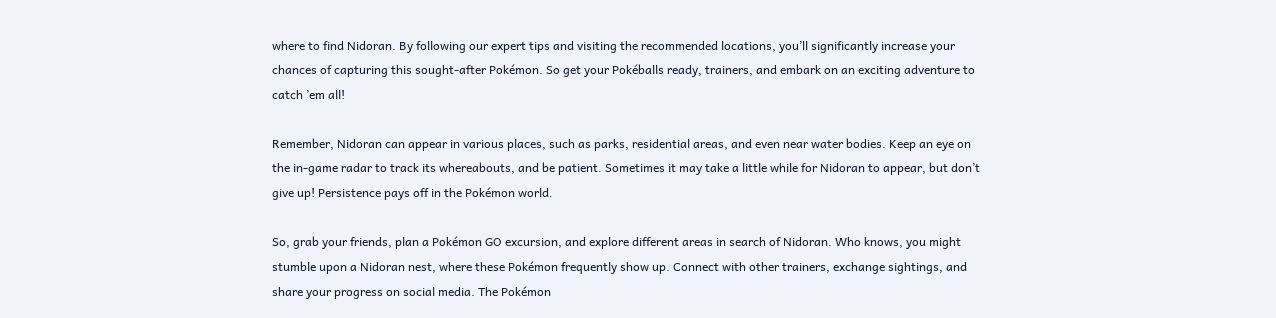where to find Nidoran. By following our expert tips and visiting the recommended locations, you’ll significantly increase your chances of capturing this sought-after Pokémon. So get your Pokéballs ready, trainers, and embark on an exciting adventure to catch ’em all!

Remember, Nidoran can appear in various places, such as parks, residential areas, and even near water bodies. Keep an eye on the in-game radar to track its whereabouts, and be patient. Sometimes it may take a little while for Nidoran to appear, but don’t give up! Persistence pays off in the Pokémon world.

So, grab your friends, plan a Pokémon GO excursion, and explore different areas in search of Nidoran. Who knows, you might stumble upon a Nidoran nest, where these Pokémon frequently show up. Connect with other trainers, exchange sightings, and share your progress on social media. The Pokémon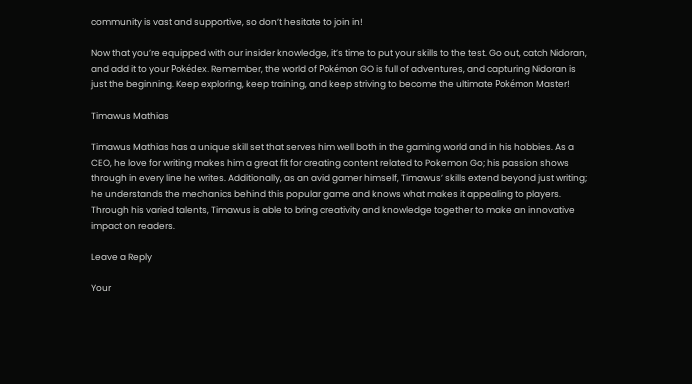community is vast and supportive, so don’t hesitate to join in!

Now that you’re equipped with our insider knowledge, it’s time to put your skills to the test. Go out, catch Nidoran, and add it to your Pokédex. Remember, the world of Pokémon GO is full of adventures, and capturing Nidoran is just the beginning. Keep exploring, keep training, and keep striving to become the ultimate Pokémon Master!

Timawus Mathias

Timawus Mathias has a unique skill set that serves him well both in the gaming world and in his hobbies. As a CEO, he love for writing makes him a great fit for creating content related to Pokemon Go; his passion shows through in every line he writes. Additionally, as an avid gamer himself, Timawus’ skills extend beyond just writing; he understands the mechanics behind this popular game and knows what makes it appealing to players. Through his varied talents, Timawus is able to bring creativity and knowledge together to make an innovative impact on readers.

Leave a Reply

Your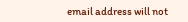email address will not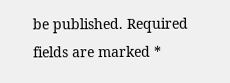be published. Required fields are marked *